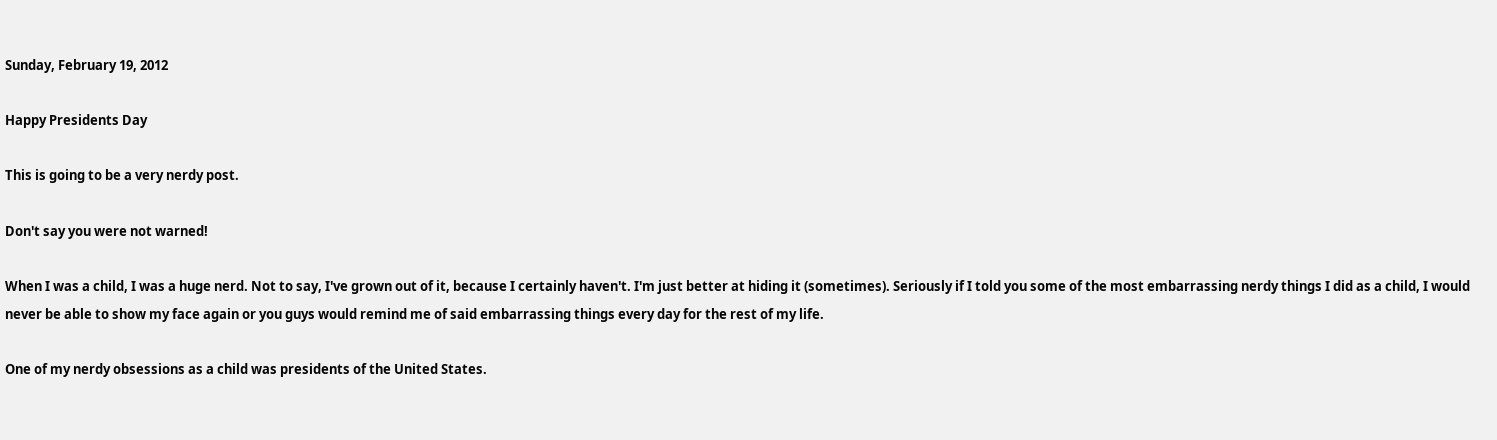Sunday, February 19, 2012

Happy Presidents Day

This is going to be a very nerdy post.

Don't say you were not warned!

When I was a child, I was a huge nerd. Not to say, I've grown out of it, because I certainly haven't. I'm just better at hiding it (sometimes). Seriously if I told you some of the most embarrassing nerdy things I did as a child, I would never be able to show my face again or you guys would remind me of said embarrassing things every day for the rest of my life.

One of my nerdy obsessions as a child was presidents of the United States.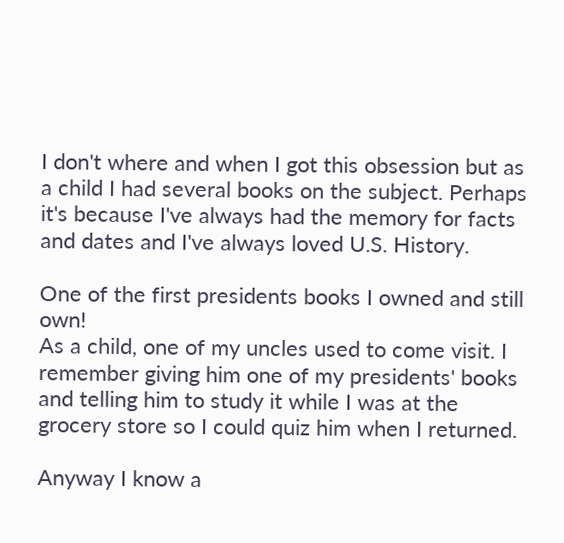I don't where and when I got this obsession but as a child I had several books on the subject. Perhaps it's because I've always had the memory for facts and dates and I've always loved U.S. History.

One of the first presidents books I owned and still own!
As a child, one of my uncles used to come visit. I remember giving him one of my presidents' books and telling him to study it while I was at the grocery store so I could quiz him when I returned.

Anyway I know a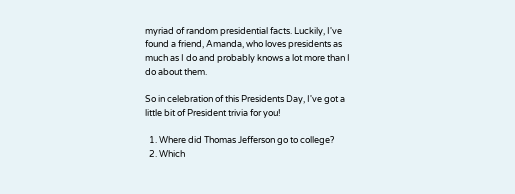myriad of random presidential facts. Luckily, I've found a friend, Amanda, who loves presidents as much as I do and probably knows a lot more than I do about them.

So in celebration of this Presidents Day, I've got a little bit of President trivia for you!

  1. Where did Thomas Jefferson go to college?
  2. Which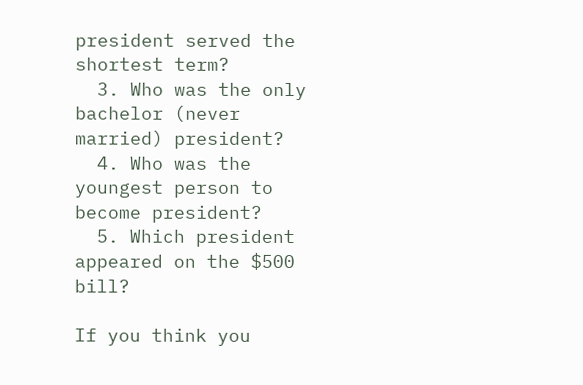president served the shortest term?
  3. Who was the only bachelor (never married) president?
  4. Who was the youngest person to become president?
  5. Which president appeared on the $500 bill?

If you think you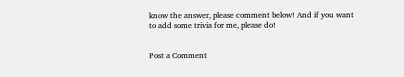know the answer, please comment below! And if you want to add some trivia for me, please do!


Post a Comment